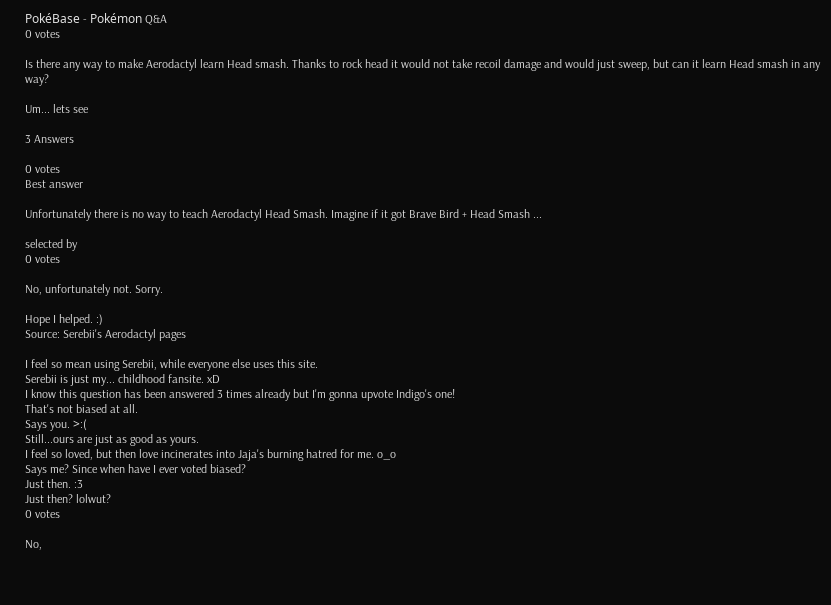PokéBase - Pokémon Q&A
0 votes

Is there any way to make Aerodactyl learn Head smash. Thanks to rock head it would not take recoil damage and would just sweep, but can it learn Head smash in any way?

Um... lets see

3 Answers

0 votes
Best answer

Unfortunately there is no way to teach Aerodactyl Head Smash. Imagine if it got Brave Bird + Head Smash ...

selected by
0 votes

No, unfortunately not. Sorry.

Hope I helped. :)
Source: Serebii's Aerodactyl pages

I feel so mean using Serebii, while everyone else uses this site.
Serebii is just my... childhood fansite. xD
I know this question has been answered 3 times already but I'm gonna upvote Indigo's one!
That's not biased at all.
Says you. >:(
Still...ours are just as good as yours.
I feel so loved, but then love incinerates into Jaja's burning hatred for me. o_o
Says me? Since when have I ever voted biased?
Just then. :3
Just then? lolwut?
0 votes

No,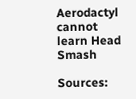Aerodactyl cannot learn Head Smash

Sources: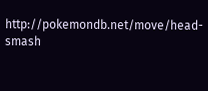http://pokemondb.net/move/head-smash